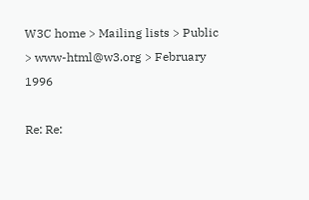W3C home > Mailing lists > Public > www-html@w3.org > February 1996

Re: Re: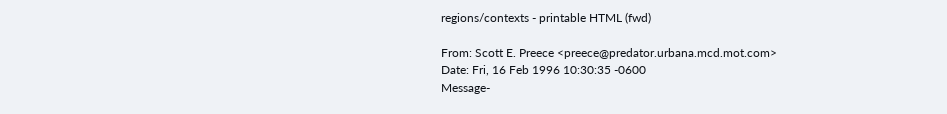regions/contexts - printable HTML (fwd)

From: Scott E. Preece <preece@predator.urbana.mcd.mot.com>
Date: Fri, 16 Feb 1996 10:30:35 -0600
Message-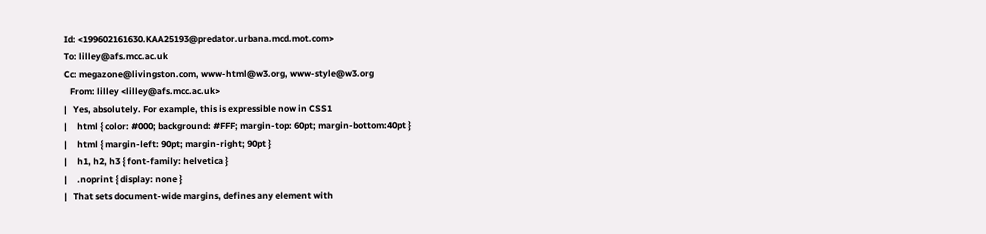Id: <199602161630.KAA25193@predator.urbana.mcd.mot.com>
To: lilley@afs.mcc.ac.uk
Cc: megazone@livingston.com, www-html@w3.org, www-style@w3.org
   From: lilley <lilley@afs.mcc.ac.uk>
|   Yes, absolutely. For example, this is expressible now in CSS1
|     html { color: #000; background: #FFF; margin-top: 60pt; margin-bottom:40pt }
|     html { margin-left: 90pt; margin-right; 90pt }
|     h1, h2, h3 { font-family: helvetica }
|     .noprint { display: none }
|   That sets document-wide margins, defines any element with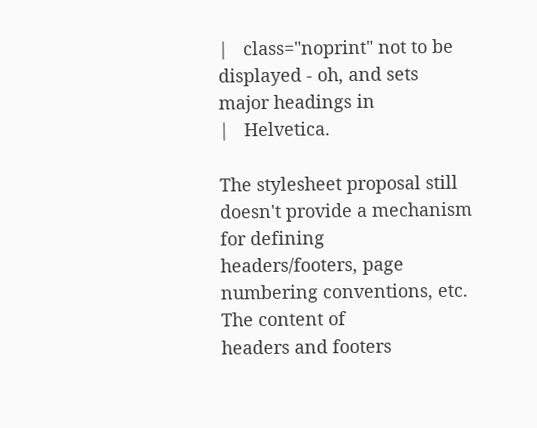|   class="noprint" not to be displayed - oh, and sets major headings in
|   Helvetica.

The stylesheet proposal still doesn't provide a mechanism for defining
headers/footers, page numbering conventions, etc.  The content of
headers and footers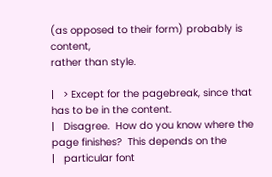(as opposed to their form) probably is content,
rather than style.

|   > Except for the pagebreak, since that has to be in the content.
|   Disagree.  How do you know where the page finishes?  This depends on the
|   particular font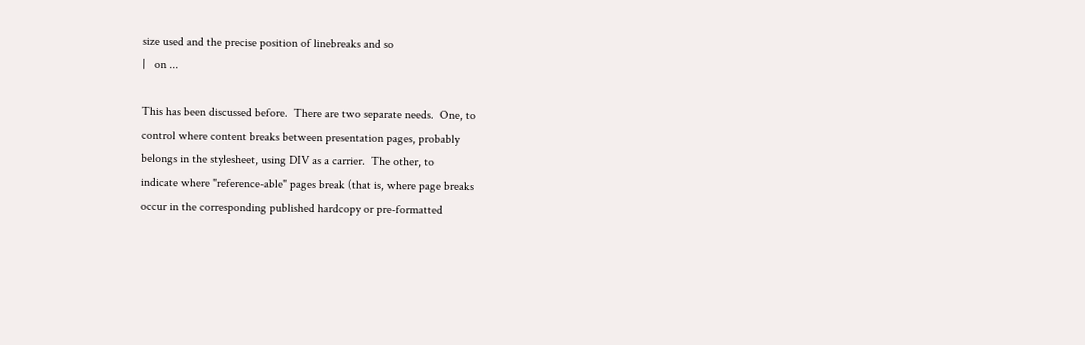size used and the precise position of linebreaks and so
|   on ...

This has been discussed before.  There are two separate needs.  One, to
control where content breaks between presentation pages, probably
belongs in the stylesheet, using DIV as a carrier.  The other, to
indicate where "reference-able" pages break (that is, where page breaks
occur in the corresponding published hardcopy or pre-formatted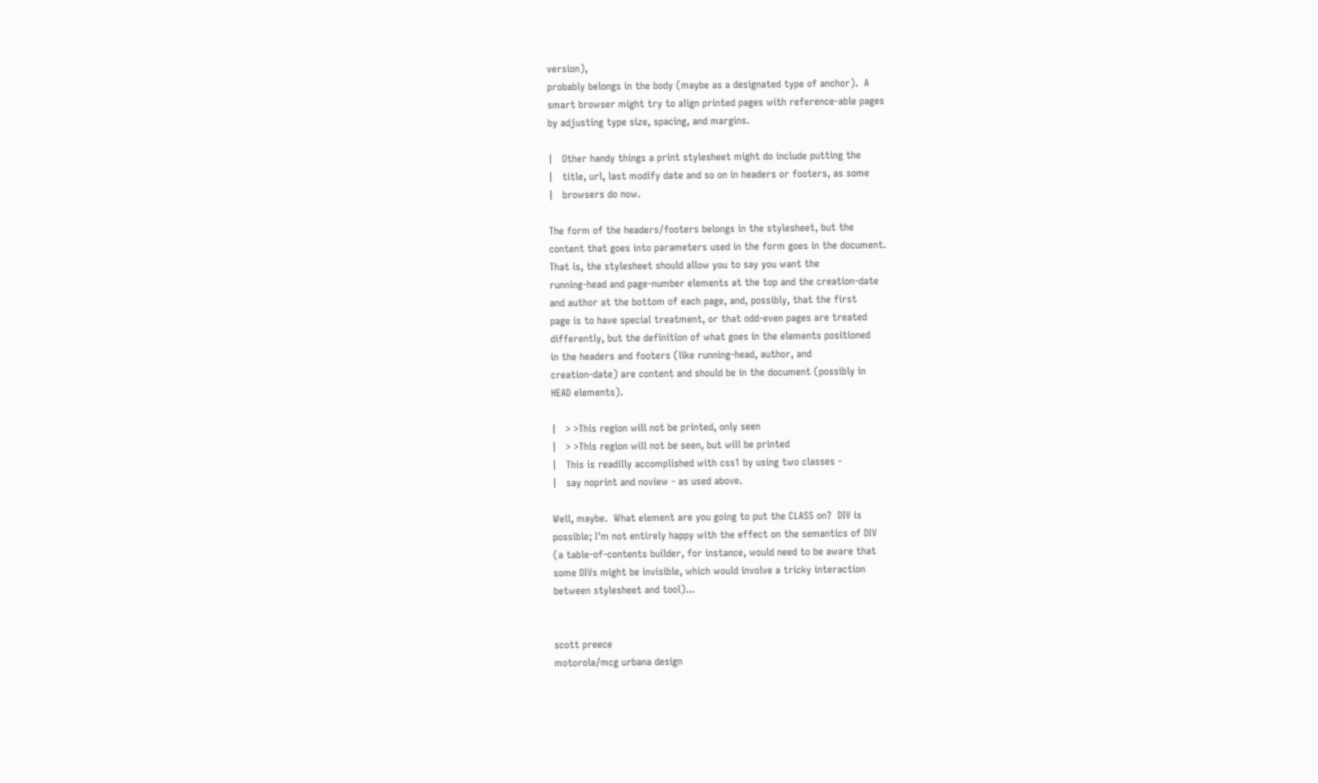version),
probably belongs in the body (maybe as a designated type of anchor).  A
smart browser might try to align printed pages with reference-able pages
by adjusting type size, spacing, and margins.

|   Other handy things a print stylesheet might do include putting the
|   title, url, last modify date and so on in headers or footers, as some
|   browsers do now.

The form of the headers/footers belongs in the stylesheet, but the
content that goes into parameters used in the form goes in the document.
That is, the stylesheet should allow you to say you want the
running-head and page-number elements at the top and the creation-date
and author at the bottom of each page, and, possibly, that the first
page is to have special treatment, or that odd-even pages are treated
differently, but the definition of what goes in the elements positioned
in the headers and footers (like running-head, author, and
creation-date) are content and should be in the document (possibly in
HEAD elements).

|   > >This region will not be printed, only seen
|   > >This region will not be seen, but will be printed
|   This is readilly accomplished with css1 by using two classes -
|   say noprint and noview - as used above.

Well, maybe.  What element are you going to put the CLASS on?  DIV is
possible; I'm not entirely happy with the effect on the semantics of DIV
(a table-of-contents builder, for instance, would need to be aware that
some DIVs might be invisible, which would involve a tricky interaction
between stylesheet and tool)...


scott preece
motorola/mcg urbana design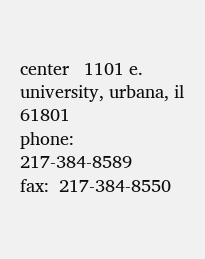center   1101 e. university, urbana, il   61801
phone:  217-384-8589              fax:  217-384-8550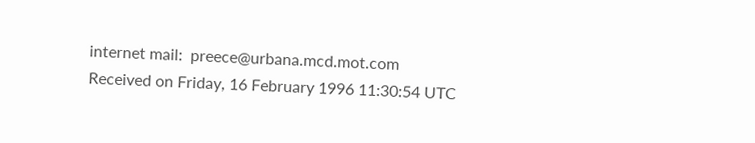internet mail:  preece@urbana.mcd.mot.com
Received on Friday, 16 February 1996 11:30:54 UTC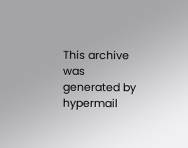This archive was generated by hypermail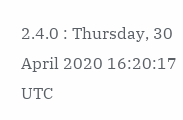2.4.0 : Thursday, 30 April 2020 16:20:17 UTC